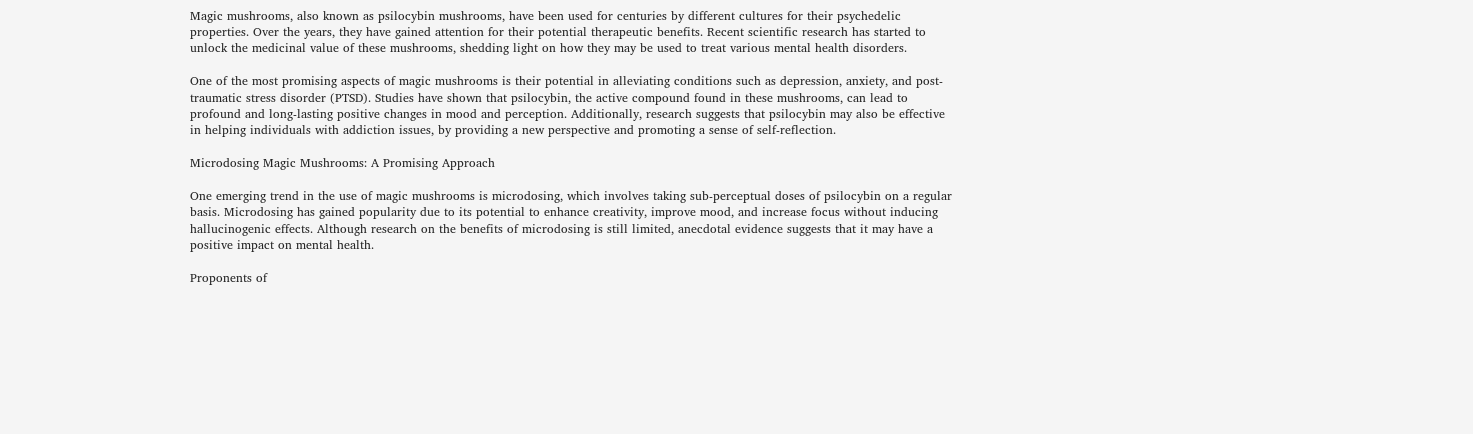Magic mushrooms, also known as psilocybin mushrooms, have been used for centuries by different cultures for their psychedelic properties. Over the years, they have gained attention for their potential therapeutic benefits. Recent scientific research has started to unlock the medicinal value of these mushrooms, shedding light on how they may be used to treat various mental health disorders.

One of the most promising aspects of magic mushrooms is their potential in alleviating conditions such as depression, anxiety, and post-traumatic stress disorder (PTSD). Studies have shown that psilocybin, the active compound found in these mushrooms, can lead to profound and long-lasting positive changes in mood and perception. Additionally, research suggests that psilocybin may also be effective in helping individuals with addiction issues, by providing a new perspective and promoting a sense of self-reflection.

Microdosing Magic Mushrooms: A Promising Approach

One emerging trend in the use of magic mushrooms is microdosing, which involves taking sub-perceptual doses of psilocybin on a regular basis. Microdosing has gained popularity due to its potential to enhance creativity, improve mood, and increase focus without inducing hallucinogenic effects. Although research on the benefits of microdosing is still limited, anecdotal evidence suggests that it may have a positive impact on mental health.

Proponents of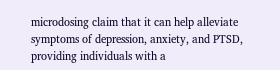microdosing claim that it can help alleviate symptoms of depression, anxiety, and PTSD, providing individuals with a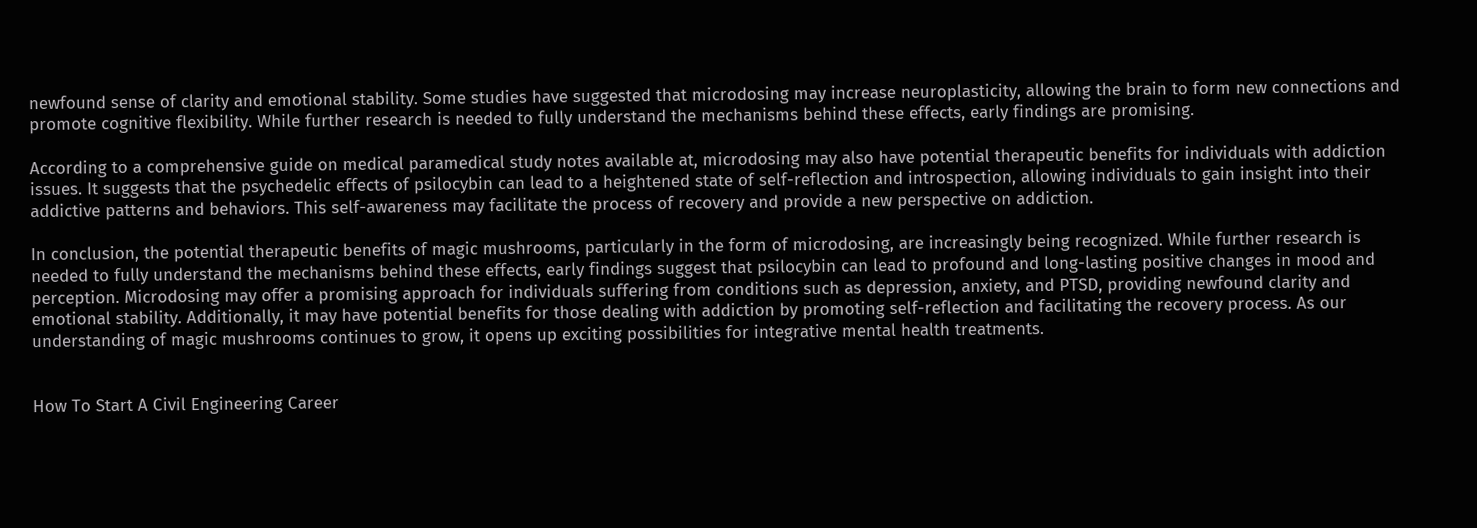newfound sense of clarity and emotional stability. Some studies have suggested that microdosing may increase neuroplasticity, allowing the brain to form new connections and promote cognitive flexibility. While further research is needed to fully understand the mechanisms behind these effects, early findings are promising.

According to a comprehensive guide on medical paramedical study notes available at, microdosing may also have potential therapeutic benefits for individuals with addiction issues. It suggests that the psychedelic effects of psilocybin can lead to a heightened state of self-reflection and introspection, allowing individuals to gain insight into their addictive patterns and behaviors. This self-awareness may facilitate the process of recovery and provide a new perspective on addiction.

In conclusion, the potential therapeutic benefits of magic mushrooms, particularly in the form of microdosing, are increasingly being recognized. While further research is needed to fully understand the mechanisms behind these effects, early findings suggest that psilocybin can lead to profound and long-lasting positive changes in mood and perception. Microdosing may offer a promising approach for individuals suffering from conditions such as depression, anxiety, and PTSD, providing newfound clarity and emotional stability. Additionally, it may have potential benefits for those dealing with addiction by promoting self-reflection and facilitating the recovery process. As our understanding of magic mushrooms continues to grow, it opens up exciting possibilities for integrative mental health treatments.


How To Start A Civil Engineering Career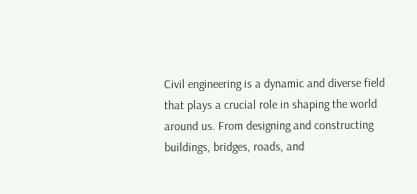Civil engineering is a dynamic and diverse field that plays a crucial role in shaping the world around us. From designing and constructing buildings, bridges, roads, and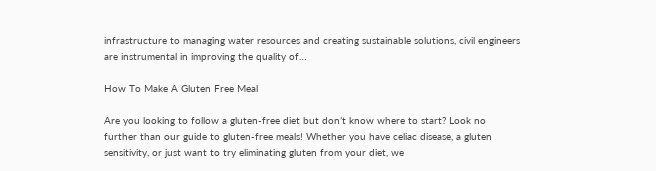infrastructure to managing water resources and creating sustainable solutions, civil engineers are instrumental in improving the quality of…

How To Make A Gluten Free Meal

Are you looking to follow a gluten-free diet but don’t know where to start? Look no further than our guide to gluten-free meals! Whether you have celiac disease, a gluten sensitivity, or just want to try eliminating gluten from your diet, we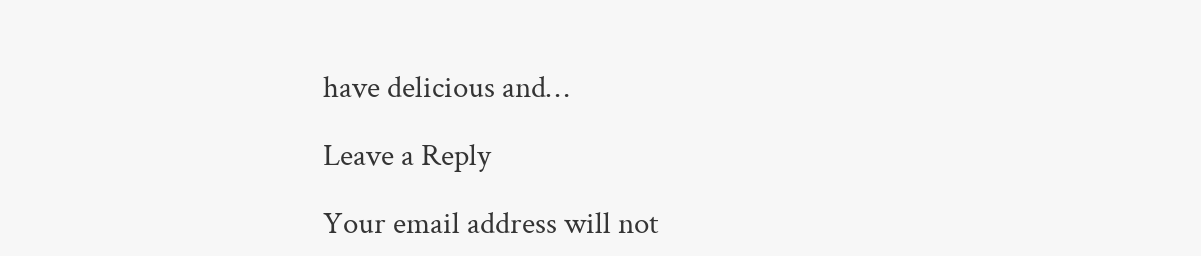have delicious and…

Leave a Reply

Your email address will not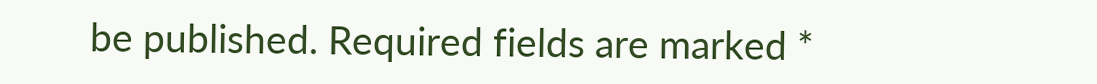be published. Required fields are marked *